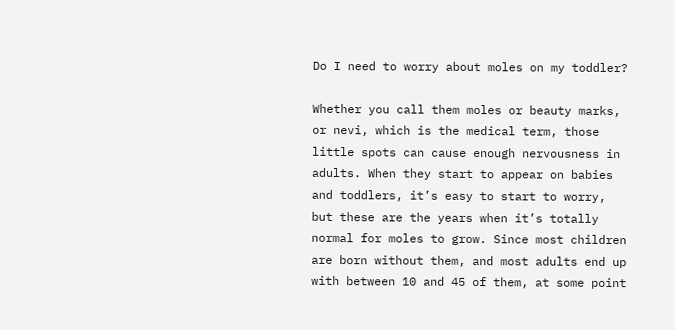Do I need to worry about moles on my toddler?

Whether you call them moles or beauty marks, or nevi, which is the medical term, those little spots can cause enough nervousness in adults. When they start to appear on babies and toddlers, it’s easy to start to worry, but these are the years when it’s totally normal for moles to grow. Since most children are born without them, and most adults end up with between 10 and 45 of them, at some point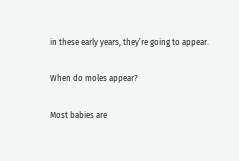in these early years, they’re going to appear.

When do moles appear?

Most babies are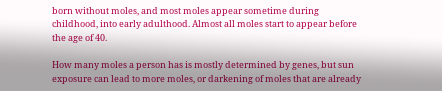born without moles, and most moles appear sometime during childhood, into early adulthood. Almost all moles start to appear before the age of 40.

How many moles a person has is mostly determined by genes, but sun exposure can lead to more moles, or darkening of moles that are already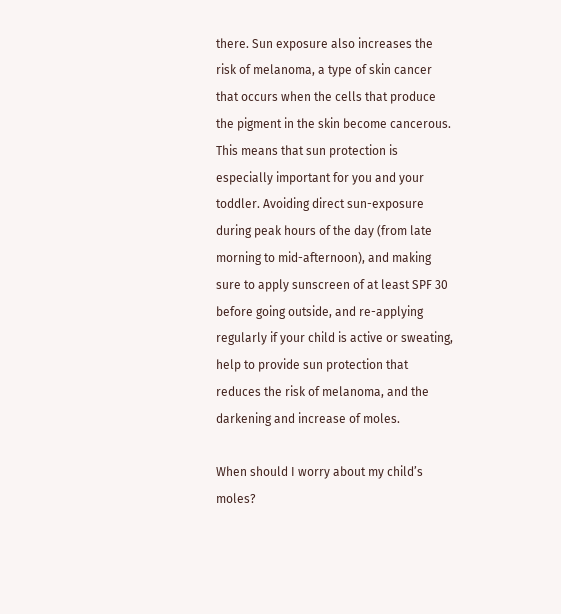there. Sun exposure also increases the risk of melanoma, a type of skin cancer that occurs when the cells that produce the pigment in the skin become cancerous. This means that sun protection is especially important for you and your toddler. Avoiding direct sun-exposure during peak hours of the day (from late morning to mid-afternoon), and making sure to apply sunscreen of at least SPF 30 before going outside, and re-applying regularly if your child is active or sweating, help to provide sun protection that reduces the risk of melanoma, and the darkening and increase of moles.

When should I worry about my child’s moles?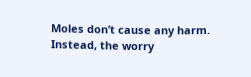Moles don’t cause any harm. Instead, the worry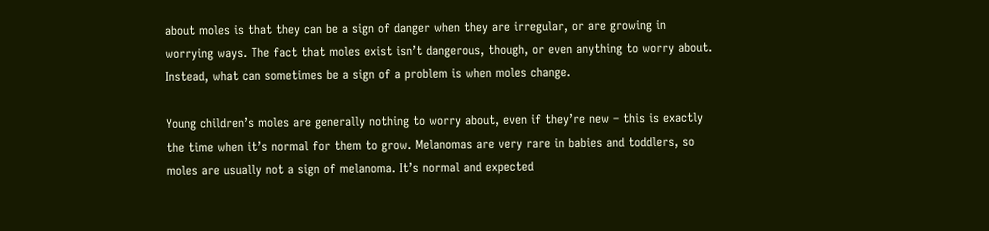about moles is that they can be a sign of danger when they are irregular, or are growing in worrying ways. The fact that moles exist isn’t dangerous, though, or even anything to worry about. Instead, what can sometimes be a sign of a problem is when moles change.

Young children’s moles are generally nothing to worry about, even if they’re new – this is exactly the time when it’s normal for them to grow. Melanomas are very rare in babies and toddlers, so moles are usually not a sign of melanoma. It’s normal and expected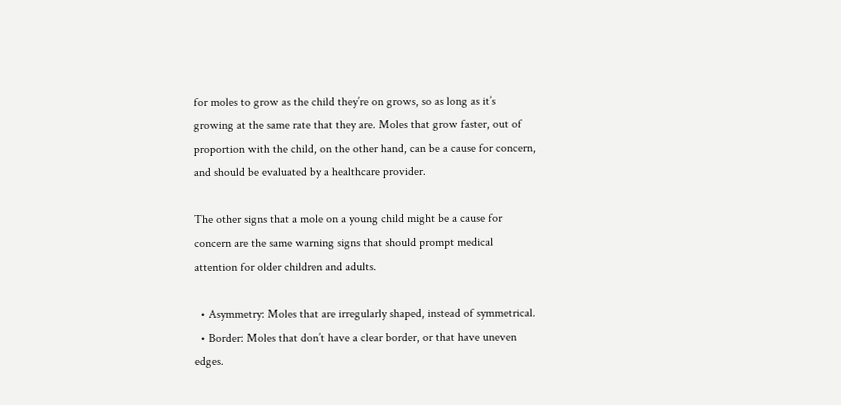for moles to grow as the child they’re on grows, so as long as it’s growing at the same rate that they are. Moles that grow faster, out of proportion with the child, on the other hand, can be a cause for concern, and should be evaluated by a healthcare provider.

The other signs that a mole on a young child might be a cause for concern are the same warning signs that should prompt medical attention for older children and adults.

  • Asymmetry: Moles that are irregularly shaped, instead of symmetrical.
  • Border: Moles that don’t have a clear border, or that have uneven edges.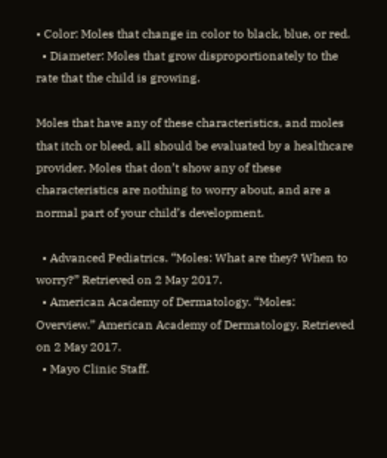• Color: Moles that change in color to black, blue, or red.
  • Diameter: Moles that grow disproportionately to the rate that the child is growing.

Moles that have any of these characteristics, and moles that itch or bleed, all should be evaluated by a healthcare provider. Moles that don’t show any of these characteristics are nothing to worry about, and are a normal part of your child’s development.

  • Advanced Pediatrics. “Moles: What are they? When to worry?” Retrieved on 2 May 2017.
  • American Academy of Dermatology. “Moles: Overview.” American Academy of Dermatology. Retrieved on 2 May 2017.
  • Mayo Clinic Staff.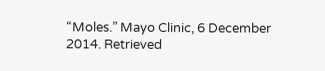“Moles.” Mayo Clinic, 6 December 2014. Retrieved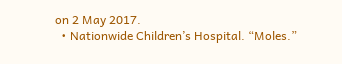on 2 May 2017.
  • Nationwide Children’s Hospital. “Moles.”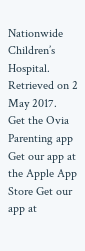Nationwide Children’s Hospital. Retrieved on 2 May 2017.
Get the Ovia Parenting app
Get our app at the Apple App Store Get our app at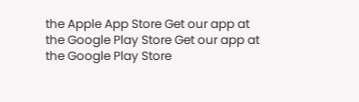the Apple App Store Get our app at the Google Play Store Get our app at the Google Play Store